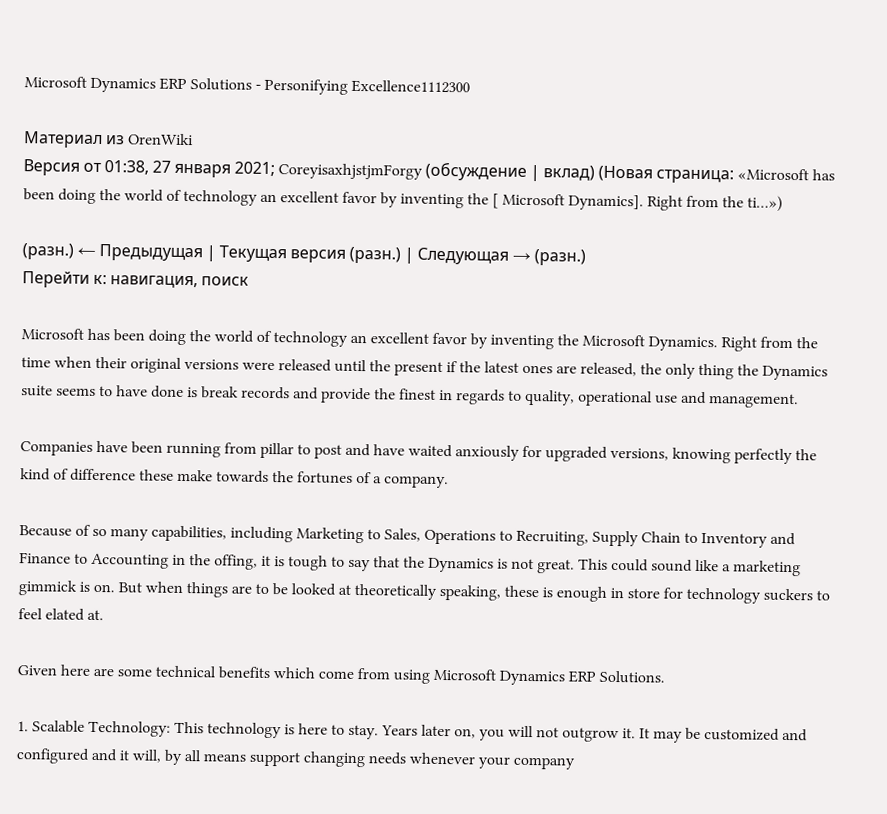Microsoft Dynamics ERP Solutions - Personifying Excellence1112300

Материал из OrenWiki
Версия от 01:38, 27 января 2021; CoreyisaxhjstjmForgy (обсуждение | вклад) (Новая страница: «Microsoft has been doing the world of technology an excellent favor by inventing the [ Microsoft Dynamics]. Right from the ti…»)

(разн.) ← Предыдущая | Текущая версия (разн.) | Следующая → (разн.)
Перейти к: навигация, поиск

Microsoft has been doing the world of technology an excellent favor by inventing the Microsoft Dynamics. Right from the time when their original versions were released until the present if the latest ones are released, the only thing the Dynamics suite seems to have done is break records and provide the finest in regards to quality, operational use and management.

Companies have been running from pillar to post and have waited anxiously for upgraded versions, knowing perfectly the kind of difference these make towards the fortunes of a company.

Because of so many capabilities, including Marketing to Sales, Operations to Recruiting, Supply Chain to Inventory and Finance to Accounting in the offing, it is tough to say that the Dynamics is not great. This could sound like a marketing gimmick is on. But when things are to be looked at theoretically speaking, these is enough in store for technology suckers to feel elated at.

Given here are some technical benefits which come from using Microsoft Dynamics ERP Solutions.

1. Scalable Technology: This technology is here to stay. Years later on, you will not outgrow it. It may be customized and configured and it will, by all means support changing needs whenever your company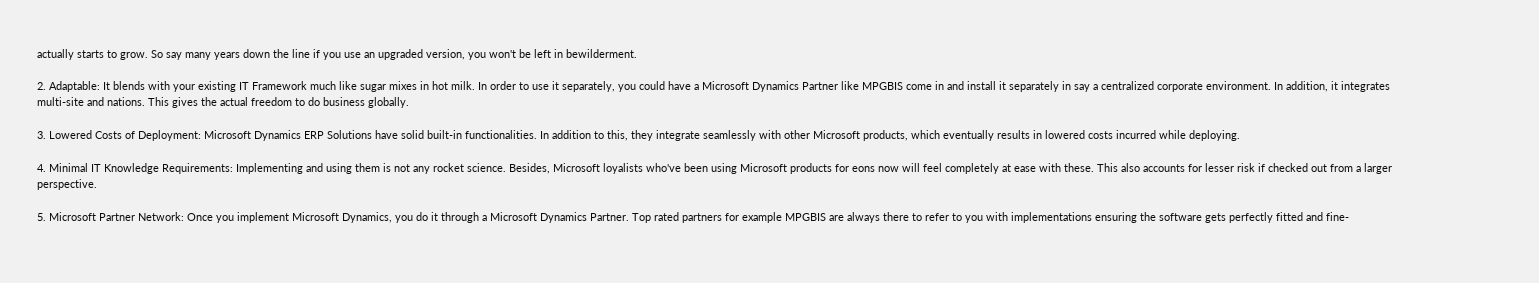actually starts to grow. So say many years down the line if you use an upgraded version, you won't be left in bewilderment.

2. Adaptable: It blends with your existing IT Framework much like sugar mixes in hot milk. In order to use it separately, you could have a Microsoft Dynamics Partner like MPGBIS come in and install it separately in say a centralized corporate environment. In addition, it integrates multi-site and nations. This gives the actual freedom to do business globally.

3. Lowered Costs of Deployment: Microsoft Dynamics ERP Solutions have solid built-in functionalities. In addition to this, they integrate seamlessly with other Microsoft products, which eventually results in lowered costs incurred while deploying.

4. Minimal IT Knowledge Requirements: Implementing and using them is not any rocket science. Besides, Microsoft loyalists who've been using Microsoft products for eons now will feel completely at ease with these. This also accounts for lesser risk if checked out from a larger perspective.

5. Microsoft Partner Network: Once you implement Microsoft Dynamics, you do it through a Microsoft Dynamics Partner. Top rated partners for example MPGBIS are always there to refer to you with implementations ensuring the software gets perfectly fitted and fine-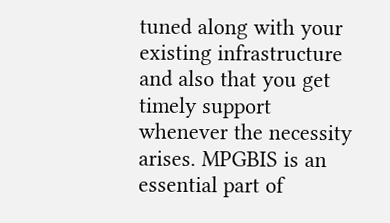tuned along with your existing infrastructure and also that you get timely support whenever the necessity arises. MPGBIS is an essential part of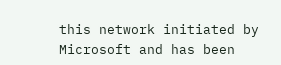this network initiated by Microsoft and has been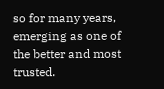so for many years, emerging as one of the better and most trusted.